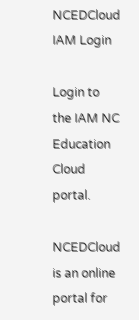NCEDCloud IAM Login

Login to the IAM NC Education Cloud portal.

NCEDCloud is an online portal for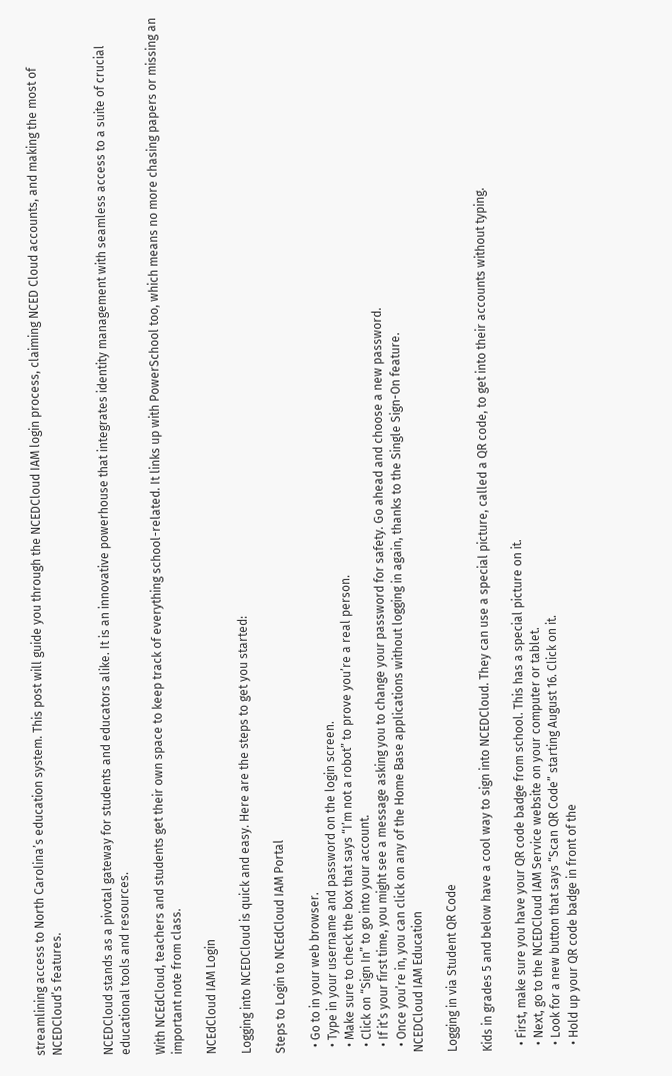streamlining access to North Carolina’s education system. This post will guide you through the NCEDCloud IAM login process, claiming NCED Cloud accounts, and making the most of NCEDCloud’s features.


NCEDCloud stands as a pivotal gateway for students and educators alike. It is an innovative powerhouse that integrates identity management with seamless access to a suite of crucial educational tools and resources.

With NCEdCloud, teachers and students get their own space to keep track of everything school-related. It links up with PowerSchool too, which means no more chasing papers or missing an important note from class.

NCEdCloud IAM Login

Logging into NCEDCloud is quick and easy. Here are the steps to get you started:

Steps to Login to NCEdCloud IAM Portal

  • Go to in your web browser.
  • Type in your username and password on the login screen.
  • Make sure to check the box that says “I’m not a robot” to prove you’re a real person.
  • Click on “Sign In” to go into your account.
  • If it’s your first time, you might see a message asking you to change your password for safety. Go ahead and choose a new password.
  • Once you’re in, you can click on any of the Home Base applications without logging in again, thanks to the Single Sign-On feature.
NCEDCloud IAM Education

Logging in via Student QR Code

Kids in grades 5 and below have a cool way to sign into NCEDCloud. They can use a special picture, called a QR code, to get into their accounts without typing.

  • First, make sure you have your QR code badge from school. This has a special picture on it.
  • Next, go to the NCEDCloud IAM Service website on your computer or tablet.
  • Look for a new button that says “Scan QR Code” starting August 16. Click on it.
  • Hold up your QR code badge in front of the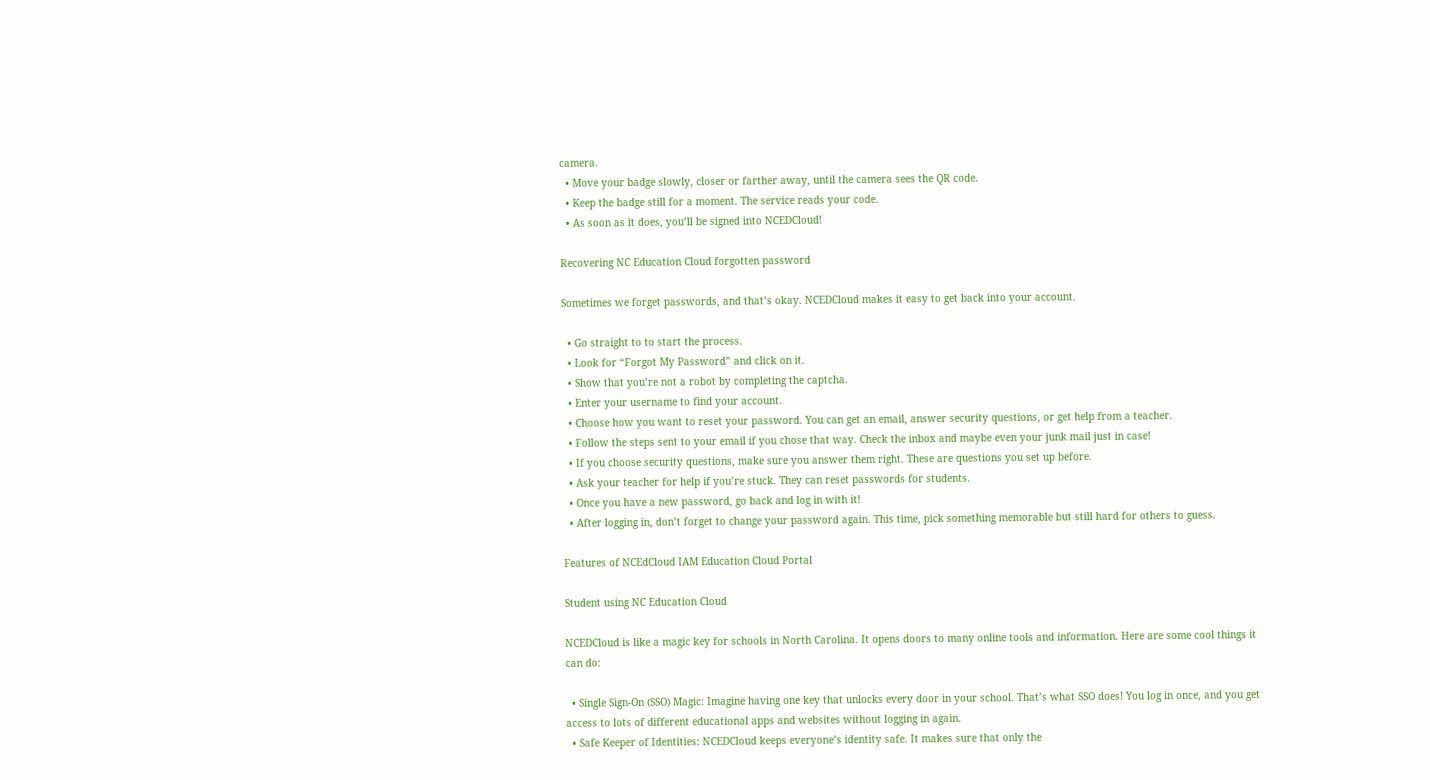camera.
  • Move your badge slowly, closer or farther away, until the camera sees the QR code.
  • Keep the badge still for a moment. The service reads your code.
  • As soon as it does, you’ll be signed into NCEDCloud!

Recovering NC Education Cloud forgotten password

Sometimes we forget passwords, and that’s okay. NCEDCloud makes it easy to get back into your account.

  • Go straight to to start the process.
  • Look for “Forgot My Password” and click on it.
  • Show that you’re not a robot by completing the captcha.
  • Enter your username to find your account.
  • Choose how you want to reset your password. You can get an email, answer security questions, or get help from a teacher.
  • Follow the steps sent to your email if you chose that way. Check the inbox and maybe even your junk mail just in case!
  • If you choose security questions, make sure you answer them right. These are questions you set up before.
  • Ask your teacher for help if you’re stuck. They can reset passwords for students.
  • Once you have a new password, go back and log in with it!
  • After logging in, don’t forget to change your password again. This time, pick something memorable but still hard for others to guess.

Features of NCEdCloud IAM Education Cloud Portal

Student using NC Education Cloud

NCEDCloud is like a magic key for schools in North Carolina. It opens doors to many online tools and information. Here are some cool things it can do:

  • Single Sign-On (SSO) Magic: Imagine having one key that unlocks every door in your school. That’s what SSO does! You log in once, and you get access to lots of different educational apps and websites without logging in again.
  • Safe Keeper of Identities: NCEDCloud keeps everyone’s identity safe. It makes sure that only the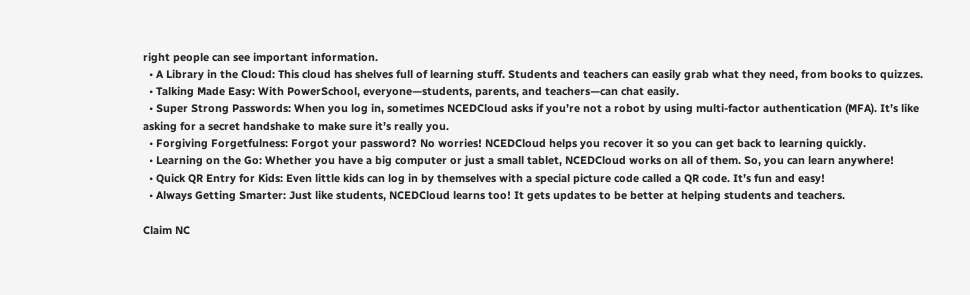right people can see important information.
  • A Library in the Cloud: This cloud has shelves full of learning stuff. Students and teachers can easily grab what they need, from books to quizzes.
  • Talking Made Easy: With PowerSchool, everyone—students, parents, and teachers—can chat easily.
  • Super Strong Passwords: When you log in, sometimes NCEDCloud asks if you’re not a robot by using multi-factor authentication (MFA). It’s like asking for a secret handshake to make sure it’s really you.
  • Forgiving Forgetfulness: Forgot your password? No worries! NCEDCloud helps you recover it so you can get back to learning quickly.
  • Learning on the Go: Whether you have a big computer or just a small tablet, NCEDCloud works on all of them. So, you can learn anywhere!
  • Quick QR Entry for Kids: Even little kids can log in by themselves with a special picture code called a QR code. It’s fun and easy!
  • Always Getting Smarter: Just like students, NCEDCloud learns too! It gets updates to be better at helping students and teachers.

Claim NC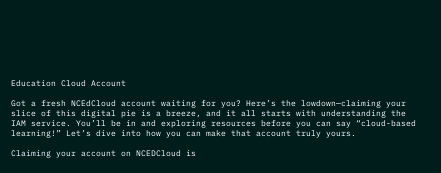Education Cloud Account

Got a fresh NCEdCloud account waiting for you? Here’s the lowdown—claiming your slice of this digital pie is a breeze, and it all starts with understanding the IAM service. You’ll be in and exploring resources before you can say “cloud-based learning!” Let’s dive into how you can make that account truly yours.

Claiming your account on NCEDCloud is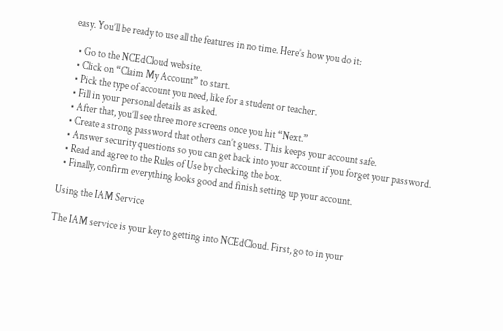easy. You’ll be ready to use all the features in no time. Here’s how you do it:

  • Go to the NCEdCloud website.
  • Click on “Claim My Account” to start.
  • Pick the type of account you need, like for a student or teacher.
  • Fill in your personal details as asked.
  • After that, you’ll see three more screens once you hit “Next.”
  • Create a strong password that others can’t guess. This keeps your account safe.
  • Answer security questions so you can get back into your account if you forget your password.
  • Read and agree to the Rules of Use by checking the box.
  • Finally, confirm everything looks good and finish setting up your account.

Using the IAM Service

The IAM service is your key to getting into NCEdCloud. First, go to in your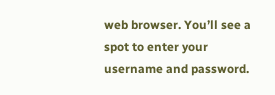web browser. You’ll see a spot to enter your username and password.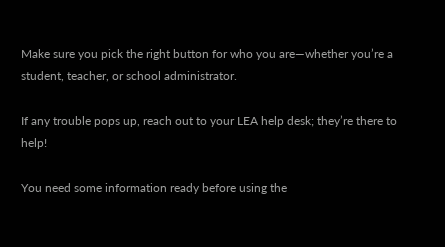Make sure you pick the right button for who you are—whether you’re a student, teacher, or school administrator.

If any trouble pops up, reach out to your LEA help desk; they’re there to help!

You need some information ready before using the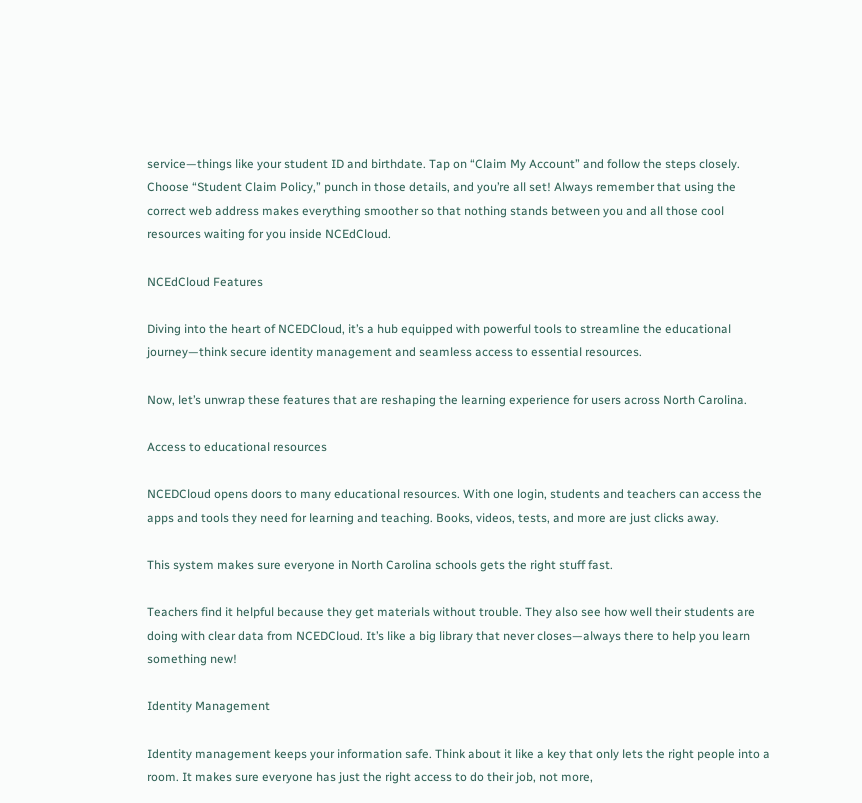service—things like your student ID and birthdate. Tap on “Claim My Account” and follow the steps closely. Choose “Student Claim Policy,” punch in those details, and you’re all set! Always remember that using the correct web address makes everything smoother so that nothing stands between you and all those cool resources waiting for you inside NCEdCloud.

NCEdCloud Features

Diving into the heart of NCEDCloud, it’s a hub equipped with powerful tools to streamline the educational journey—think secure identity management and seamless access to essential resources.

Now, let’s unwrap these features that are reshaping the learning experience for users across North Carolina.

Access to educational resources

NCEDCloud opens doors to many educational resources. With one login, students and teachers can access the apps and tools they need for learning and teaching. Books, videos, tests, and more are just clicks away.

This system makes sure everyone in North Carolina schools gets the right stuff fast.

Teachers find it helpful because they get materials without trouble. They also see how well their students are doing with clear data from NCEDCloud. It’s like a big library that never closes—always there to help you learn something new!

Identity Management

Identity management keeps your information safe. Think about it like a key that only lets the right people into a room. It makes sure everyone has just the right access to do their job, not more,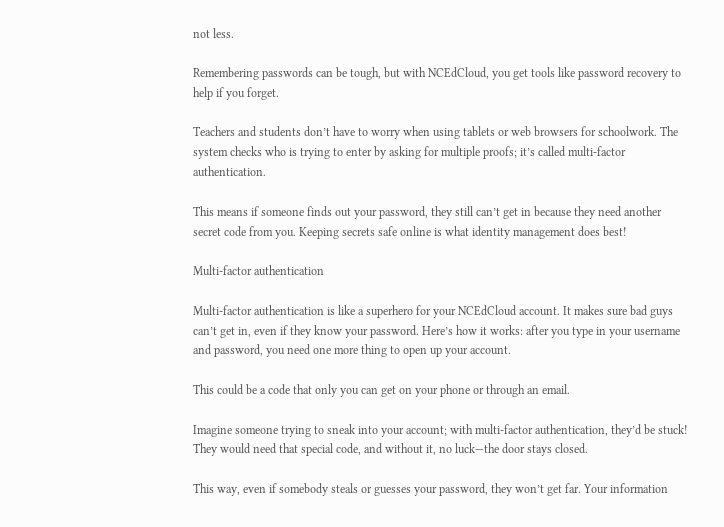not less.

Remembering passwords can be tough, but with NCEdCloud, you get tools like password recovery to help if you forget.

Teachers and students don’t have to worry when using tablets or web browsers for schoolwork. The system checks who is trying to enter by asking for multiple proofs; it’s called multi-factor authentication.

This means if someone finds out your password, they still can’t get in because they need another secret code from you. Keeping secrets safe online is what identity management does best!

Multi-factor authentication

Multi-factor authentication is like a superhero for your NCEdCloud account. It makes sure bad guys can’t get in, even if they know your password. Here’s how it works: after you type in your username and password, you need one more thing to open up your account.

This could be a code that only you can get on your phone or through an email.

Imagine someone trying to sneak into your account; with multi-factor authentication, they’d be stuck! They would need that special code, and without it, no luck—the door stays closed.

This way, even if somebody steals or guesses your password, they won’t get far. Your information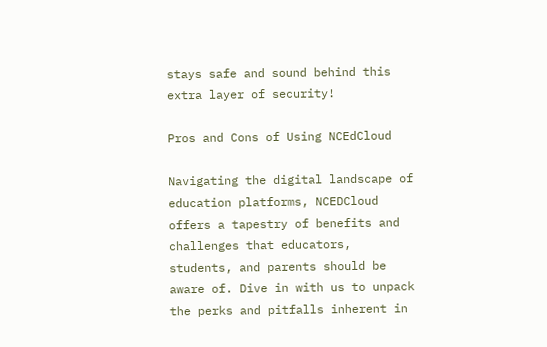stays safe and sound behind this extra layer of security!

Pros and Cons of Using NCEdCloud

Navigating the digital landscape of education platforms, NCEDCloud offers a tapestry of benefits and challenges that educators, students, and parents should be aware of. Dive in with us to unpack the perks and pitfalls inherent in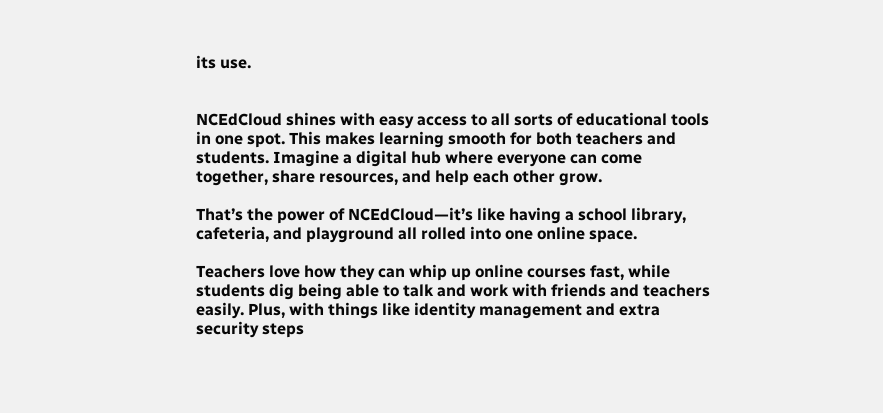its use.


NCEdCloud shines with easy access to all sorts of educational tools in one spot. This makes learning smooth for both teachers and students. Imagine a digital hub where everyone can come together, share resources, and help each other grow.

That’s the power of NCEdCloud—it’s like having a school library, cafeteria, and playground all rolled into one online space.

Teachers love how they can whip up online courses fast, while students dig being able to talk and work with friends and teachers easily. Plus, with things like identity management and extra security steps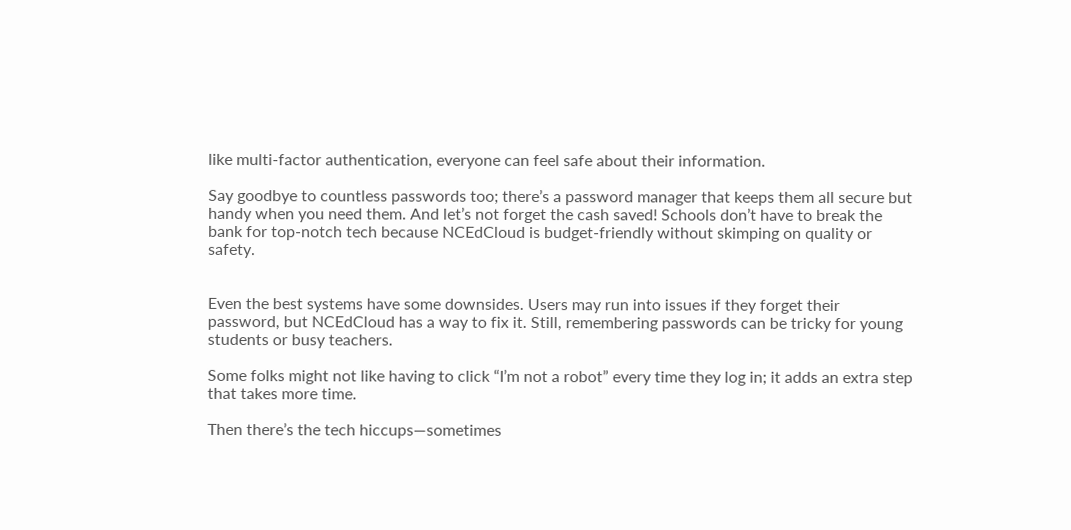like multi-factor authentication, everyone can feel safe about their information.

Say goodbye to countless passwords too; there’s a password manager that keeps them all secure but handy when you need them. And let’s not forget the cash saved! Schools don’t have to break the bank for top-notch tech because NCEdCloud is budget-friendly without skimping on quality or safety.


Even the best systems have some downsides. Users may run into issues if they forget their password, but NCEdCloud has a way to fix it. Still, remembering passwords can be tricky for young students or busy teachers.

Some folks might not like having to click “I’m not a robot” every time they log in; it adds an extra step that takes more time.

Then there’s the tech hiccups—sometimes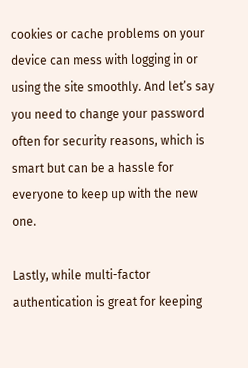cookies or cache problems on your device can mess with logging in or using the site smoothly. And let’s say you need to change your password often for security reasons, which is smart but can be a hassle for everyone to keep up with the new one.

Lastly, while multi-factor authentication is great for keeping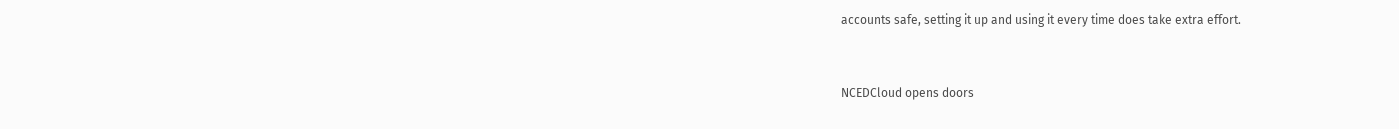accounts safe, setting it up and using it every time does take extra effort.


NCEDCloud opens doors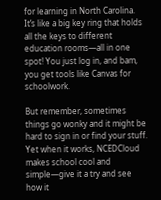for learning in North Carolina. It’s like a big key ring that holds all the keys to different education rooms—all in one spot! You just log in, and bam, you get tools like Canvas for schoolwork.

But remember, sometimes things go wonky and it might be hard to sign in or find your stuff. Yet when it works, NCEDCloud makes school cool and simple—give it a try and see how it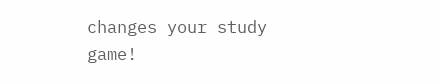changes your study game!